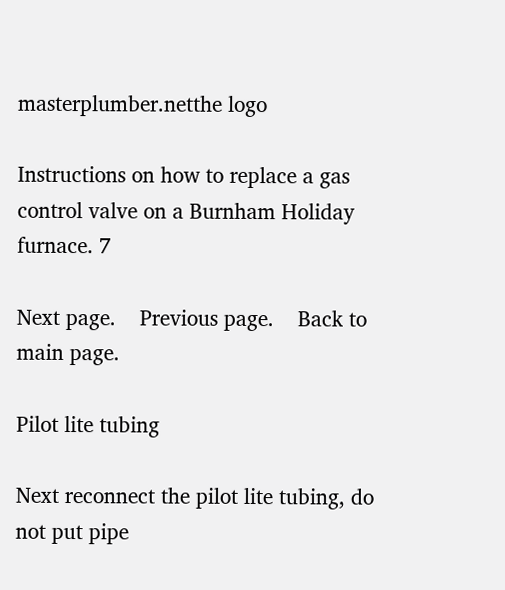masterplumber.netthe logo

Instructions on how to replace a gas control valve on a Burnham Holiday furnace. 7

Next page.    Previous page.    Back to main page.

Pilot lite tubing

Next reconnect the pilot lite tubing, do not put pipe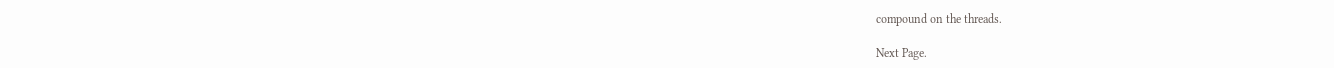compound on the threads.

Next Page.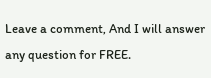Leave a comment, And I will answer any question for FREE.